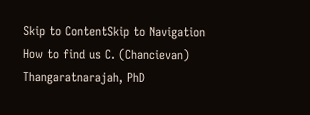Skip to ContentSkip to Navigation
How to find us C. (Chancievan) Thangaratnarajah, PhD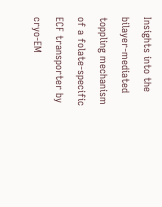Insights into the bilayer-mediated toppling mechanism of a folate-specific ECF transporter by cryo-EM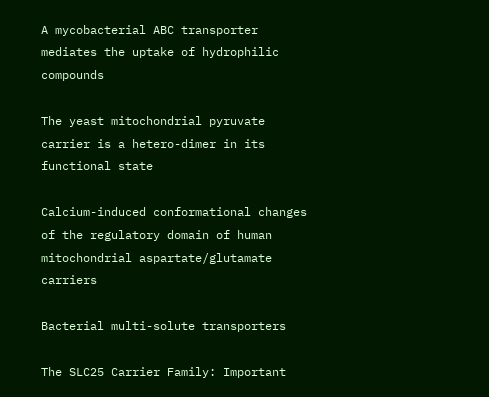A mycobacterial ABC transporter mediates the uptake of hydrophilic compounds

The yeast mitochondrial pyruvate carrier is a hetero-dimer in its functional state

Calcium-induced conformational changes of the regulatory domain of human mitochondrial aspartate/glutamate carriers

Bacterial multi-solute transporters

The SLC25 Carrier Family: Important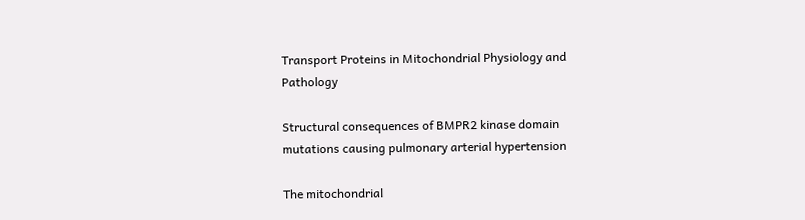Transport Proteins in Mitochondrial Physiology and Pathology

Structural consequences of BMPR2 kinase domain mutations causing pulmonary arterial hypertension

The mitochondrial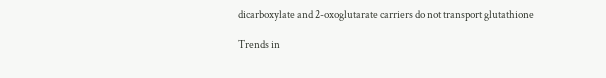dicarboxylate and 2-oxoglutarate carriers do not transport glutathione

Trends in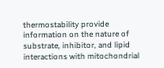thermostability provide information on the nature of substrate, inhibitor, and lipid interactions with mitochondrial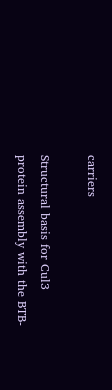carriers

Structural basis for Cul3 protein assembly with the BTB-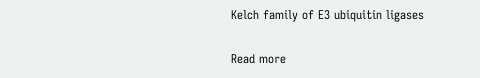Kelch family of E3 ubiquitin ligases

Read more